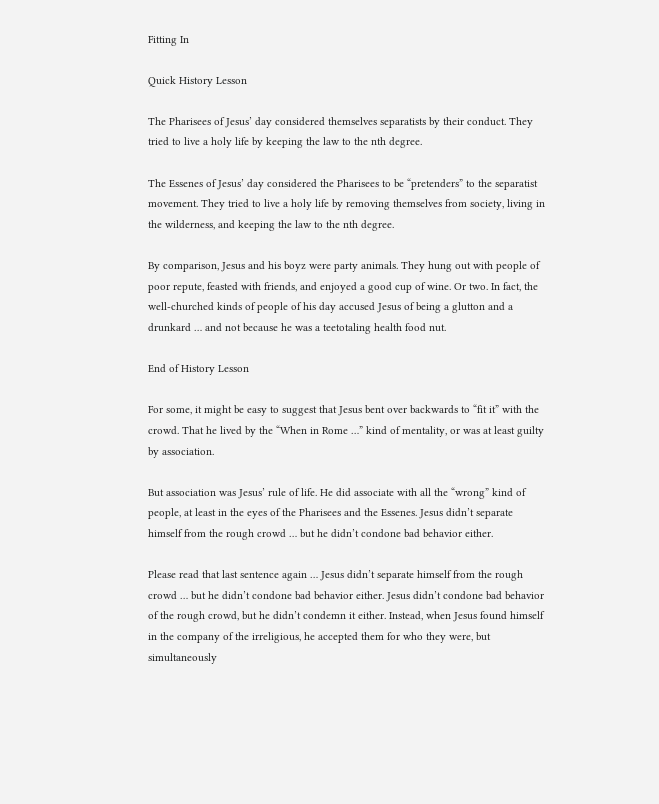Fitting In

Quick History Lesson

The Pharisees of Jesus’ day considered themselves separatists by their conduct. They tried to live a holy life by keeping the law to the nth degree.

The Essenes of Jesus’ day considered the Pharisees to be “pretenders” to the separatist movement. They tried to live a holy life by removing themselves from society, living in the wilderness, and keeping the law to the nth degree.

By comparison, Jesus and his boyz were party animals. They hung out with people of poor repute, feasted with friends, and enjoyed a good cup of wine. Or two. In fact, the well-churched kinds of people of his day accused Jesus of being a glutton and a drunkard … and not because he was a teetotaling health food nut.

End of History Lesson

For some, it might be easy to suggest that Jesus bent over backwards to “fit it” with the crowd. That he lived by the “When in Rome …” kind of mentality, or was at least guilty by association.

But association was Jesus’ rule of life. He did associate with all the “wrong” kind of people, at least in the eyes of the Pharisees and the Essenes. Jesus didn’t separate himself from the rough crowd … but he didn’t condone bad behavior either.

Please read that last sentence again … Jesus didn’t separate himself from the rough crowd … but he didn’t condone bad behavior either. Jesus didn’t condone bad behavior of the rough crowd, but he didn’t condemn it either. Instead, when Jesus found himself in the company of the irreligious, he accepted them for who they were, but simultaneously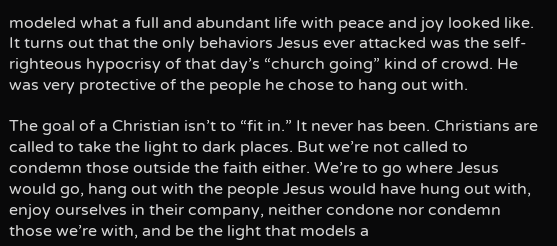modeled what a full and abundant life with peace and joy looked like. It turns out that the only behaviors Jesus ever attacked was the self-righteous hypocrisy of that day’s “church going” kind of crowd. He was very protective of the people he chose to hang out with.

The goal of a Christian isn’t to “fit in.” It never has been. Christians are called to take the light to dark places. But we’re not called to condemn those outside the faith either. We’re to go where Jesus would go, hang out with the people Jesus would have hung out with, enjoy ourselves in their company, neither condone nor condemn those we’re with, and be the light that models a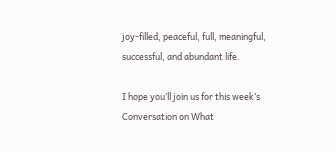joy-filled, peaceful, full, meaningful, successful, and abundant life.

I hope you’ll join us for this week’s Conversation on What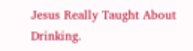Jesus Really Taught About Drinking.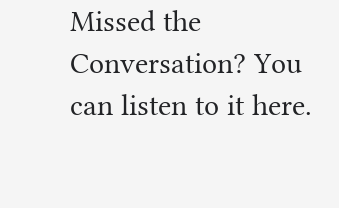Missed the Conversation? You can listen to it here.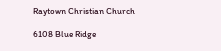Raytown Christian Church

6108 Blue Ridge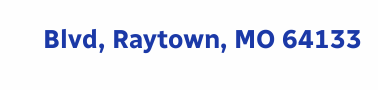Blvd, Raytown, MO 64133